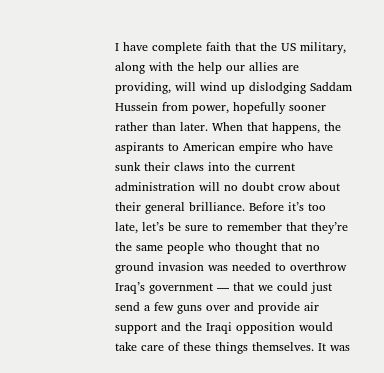I have complete faith that the US military, along with the help our allies are providing, will wind up dislodging Saddam Hussein from power, hopefully sooner rather than later. When that happens, the aspirants to American empire who have sunk their claws into the current administration will no doubt crow about their general brilliance. Before it’s too late, let’s be sure to remember that they’re the same people who thought that no ground invasion was needed to overthrow Iraq’s government — that we could just send a few guns over and provide air support and the Iraqi opposition would take care of these things themselves. It was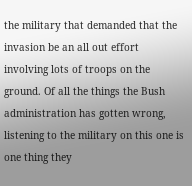the military that demanded that the invasion be an all out effort involving lots of troops on the ground. Of all the things the Bush administration has gotten wrong, listening to the military on this one is one thing they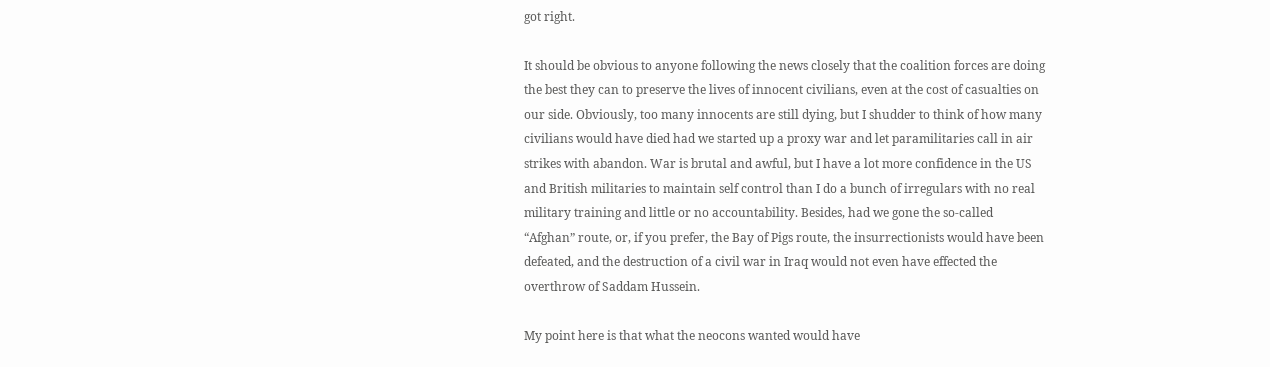got right.

It should be obvious to anyone following the news closely that the coalition forces are doing the best they can to preserve the lives of innocent civilians, even at the cost of casualties on our side. Obviously, too many innocents are still dying, but I shudder to think of how many civilians would have died had we started up a proxy war and let paramilitaries call in air strikes with abandon. War is brutal and awful, but I have a lot more confidence in the US and British militaries to maintain self control than I do a bunch of irregulars with no real military training and little or no accountability. Besides, had we gone the so-called “Afghan” route, or, if you prefer, the Bay of Pigs route, the insurrectionists would have been defeated, and the destruction of a civil war in Iraq would not even have effected the overthrow of Saddam Hussein.

My point here is that what the neocons wanted would have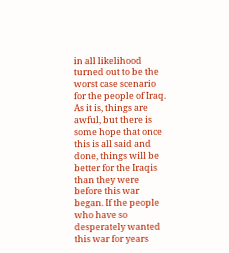in all likelihood turned out to be the worst case scenario for the people of Iraq. As it is, things are awful, but there is some hope that once this is all said and done, things will be better for the Iraqis than they were before this war began. If the people who have so desperately wanted this war for years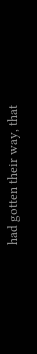had gotten their way, that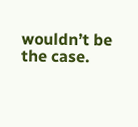wouldn’t be the case.